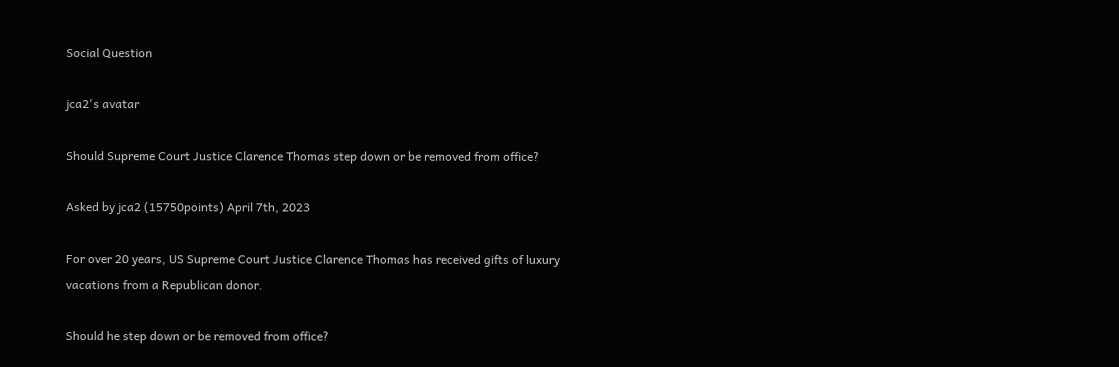Social Question

jca2's avatar

Should Supreme Court Justice Clarence Thomas step down or be removed from office?

Asked by jca2 (15750points) April 7th, 2023

For over 20 years, US Supreme Court Justice Clarence Thomas has received gifts of luxury vacations from a Republican donor.

Should he step down or be removed from office?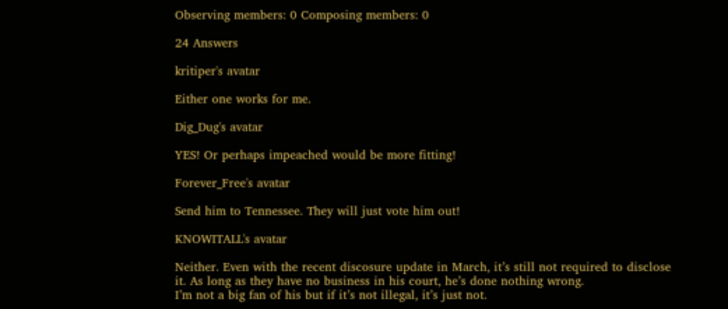Observing members: 0 Composing members: 0

24 Answers

kritiper's avatar

Either one works for me.

Dig_Dug's avatar

YES! Or perhaps impeached would be more fitting!

Forever_Free's avatar

Send him to Tennessee. They will just vote him out!

KNOWITALL's avatar

Neither. Even with the recent discosure update in March, it’s still not required to disclose it. As long as they have no business in his court, he’s done nothing wrong.
I’m not a big fan of his but if it’s not illegal, it’s just not.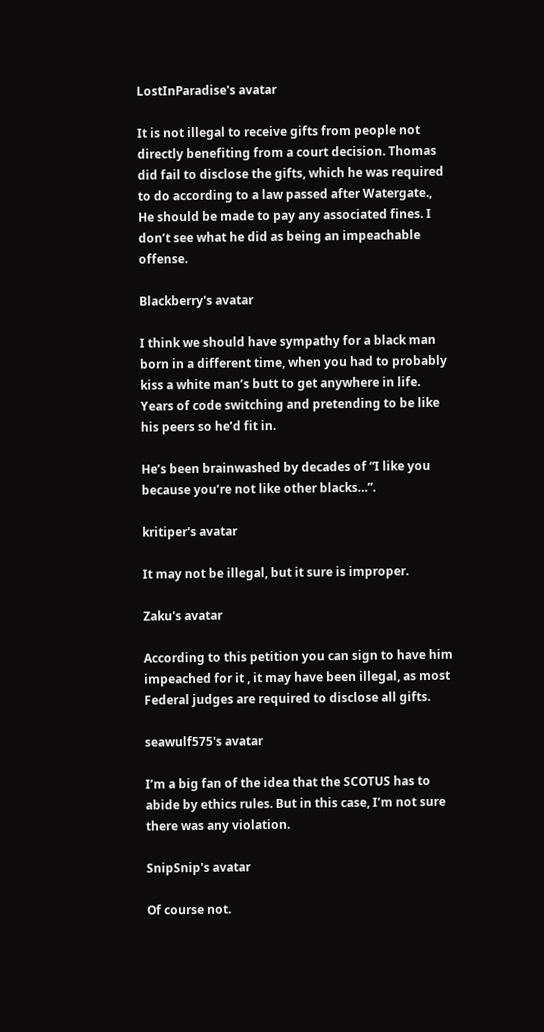LostInParadise's avatar

It is not illegal to receive gifts from people not directly benefiting from a court decision. Thomas did fail to disclose the gifts, which he was required to do according to a law passed after Watergate., He should be made to pay any associated fines. I don’t see what he did as being an impeachable offense.

Blackberry's avatar

I think we should have sympathy for a black man born in a different time, when you had to probably kiss a white man’s butt to get anywhere in life. Years of code switching and pretending to be like his peers so he’d fit in.

He’s been brainwashed by decades of “I like you because you’re not like other blacks…”.

kritiper's avatar

It may not be illegal, but it sure is improper.

Zaku's avatar

According to this petition you can sign to have him impeached for it , it may have been illegal, as most Federal judges are required to disclose all gifts.

seawulf575's avatar

I’m a big fan of the idea that the SCOTUS has to abide by ethics rules. But in this case, I’m not sure there was any violation.

SnipSnip's avatar

Of course not.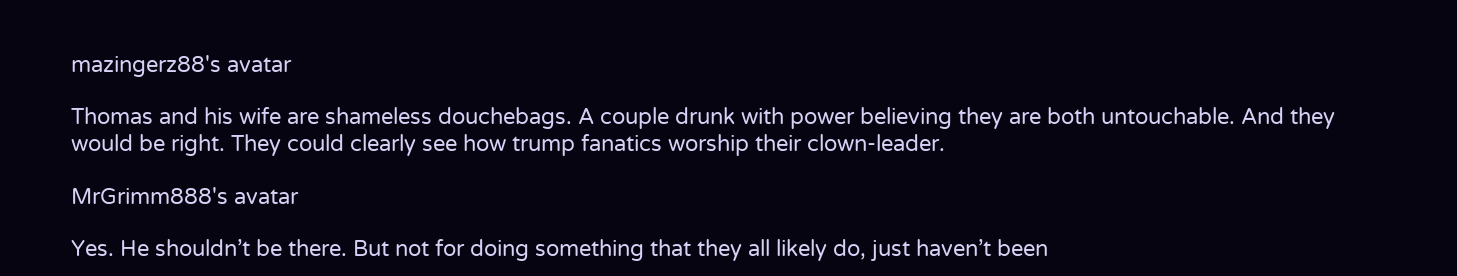mazingerz88's avatar

Thomas and his wife are shameless douchebags. A couple drunk with power believing they are both untouchable. And they would be right. They could clearly see how trump fanatics worship their clown-leader.

MrGrimm888's avatar

Yes. He shouldn’t be there. But not for doing something that they all likely do, just haven’t been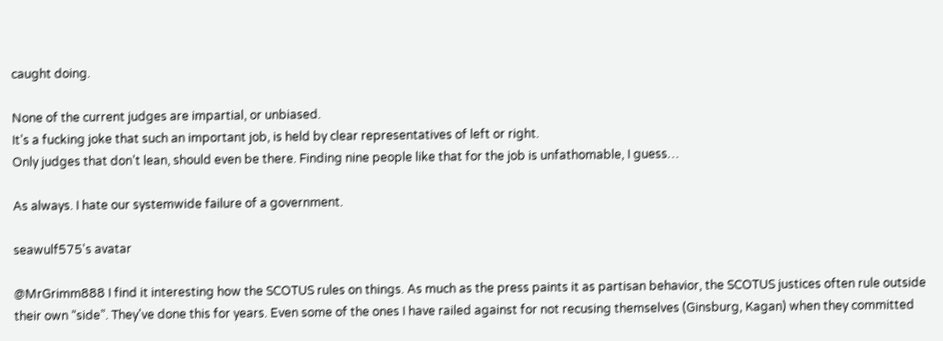caught doing.

None of the current judges are impartial, or unbiased.
It’s a fucking joke that such an important job, is held by clear representatives of left or right.
Only judges that don’t lean, should even be there. Finding nine people like that for the job is unfathomable, I guess…

As always. I hate our systemwide failure of a government.

seawulf575's avatar

@MrGrimm888 I find it interesting how the SCOTUS rules on things. As much as the press paints it as partisan behavior, the SCOTUS justices often rule outside their own “side”. They’ve done this for years. Even some of the ones I have railed against for not recusing themselves (Ginsburg, Kagan) when they committed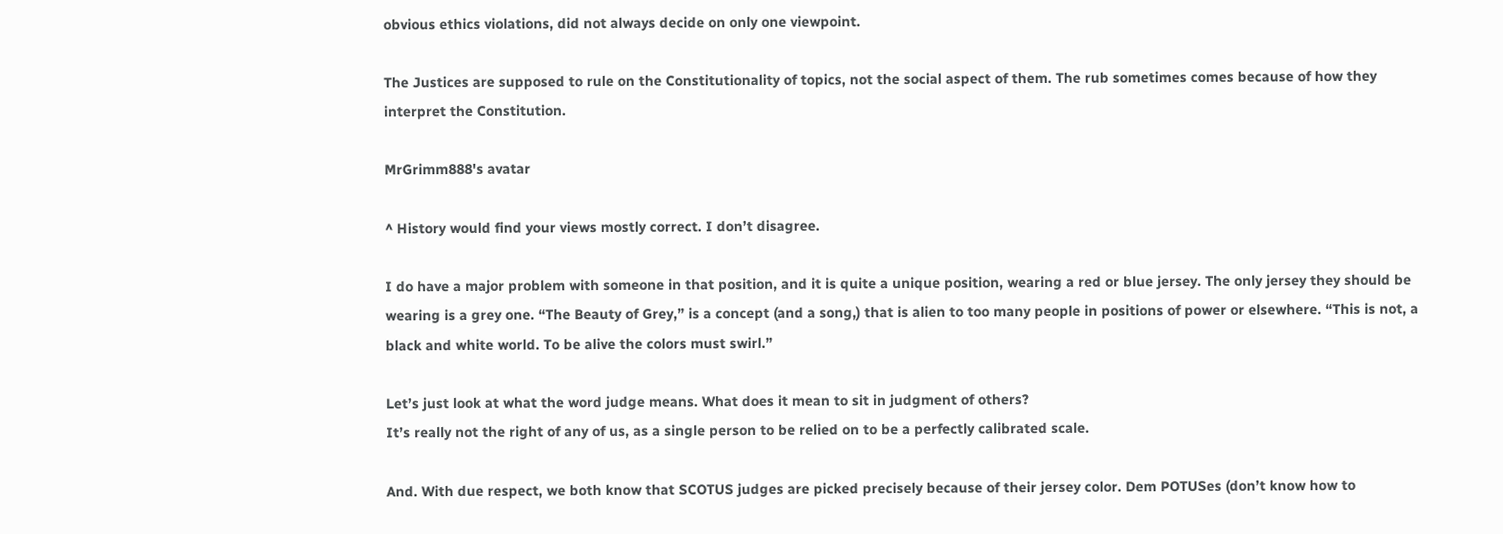obvious ethics violations, did not always decide on only one viewpoint.

The Justices are supposed to rule on the Constitutionality of topics, not the social aspect of them. The rub sometimes comes because of how they interpret the Constitution.

MrGrimm888's avatar

^ History would find your views mostly correct. I don’t disagree.

I do have a major problem with someone in that position, and it is quite a unique position, wearing a red or blue jersey. The only jersey they should be wearing is a grey one. “The Beauty of Grey,” is a concept (and a song,) that is alien to too many people in positions of power or elsewhere. “This is not, a black and white world. To be alive the colors must swirl.”

Let’s just look at what the word judge means. What does it mean to sit in judgment of others?
It’s really not the right of any of us, as a single person to be relied on to be a perfectly calibrated scale.

And. With due respect, we both know that SCOTUS judges are picked precisely because of their jersey color. Dem POTUSes (don’t know how to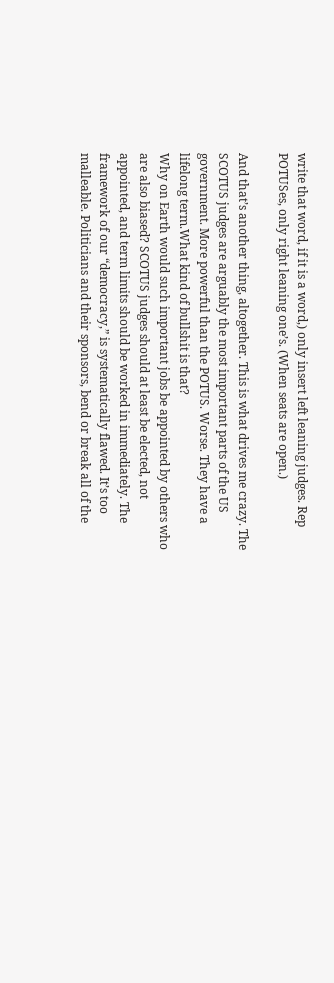write that word, if it is a word,) only insert left leaning judges. Rep POTUSes, only right leaning one’s. (When seats are open.)

And that’s another thing, altogether. This is what drives me crazy. The SCOTUS judges are arguably the most important parts of the US government. More powerful than the POTUS. Worse. They have a lifelong term.What kind of bullshit is that?
Why on Earth would such important jobs be appointed by others who are also biased? SCOTUS judges should at least be elected, not appointed, and term limits should be worked in immediately. The framework of our “democracy,” is systematically flawed. It’s too malleable. Politicians and their sponsors, bend or break all of the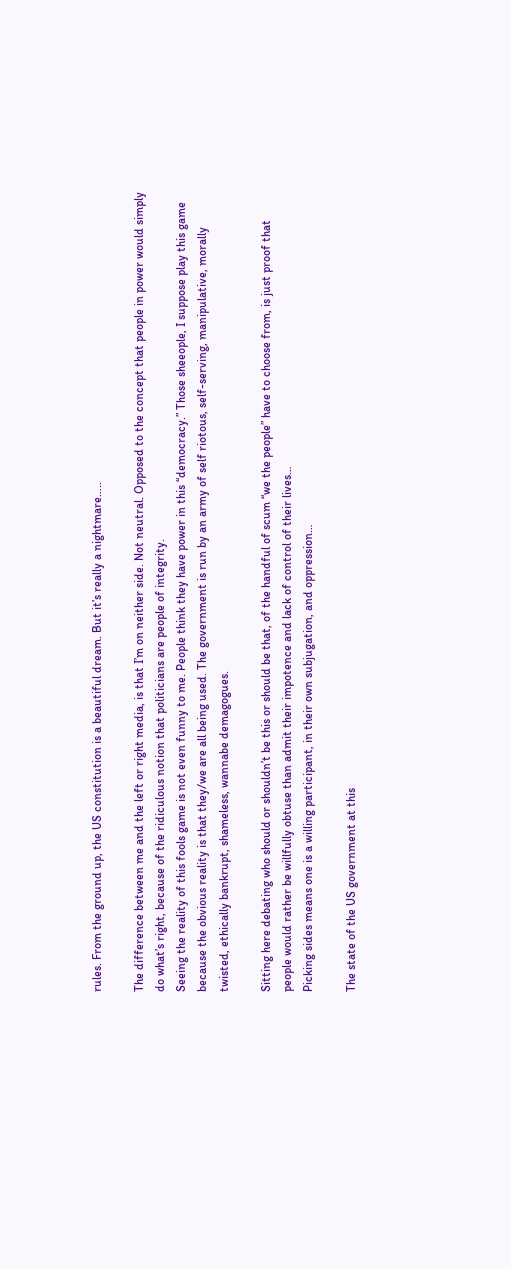rules. From the ground up, the US constitution is a beautiful dream. But it’s really a nightmare…..

The difference between me and the left or right media, is that I’m on neither side. Not neutral. Opposed to the concept that people in power would simply do what’s right, because of the ridiculous notion that politicians are people of integrity.
Seeing the reality of this fools game is not even funny to me. People think they have power in this “democracy.” Those sheeople, I suppose play this game because the obvious reality is that they/we are all being used. The government is run by an army of self riotous, self-serving, manipulative, morally twisted, ethically bankrupt, shameless, wannabe demagogues.

Sitting here debating who should or shouldn’t be this or should be that, of the handful of scum “we the people” have to choose from, is just proof that people would rather be willfully obtuse than admit their impotence and lack of control of their lives…
Picking sides means one is a willing participant, in their own subjugation, and oppression…

The state of the US government at this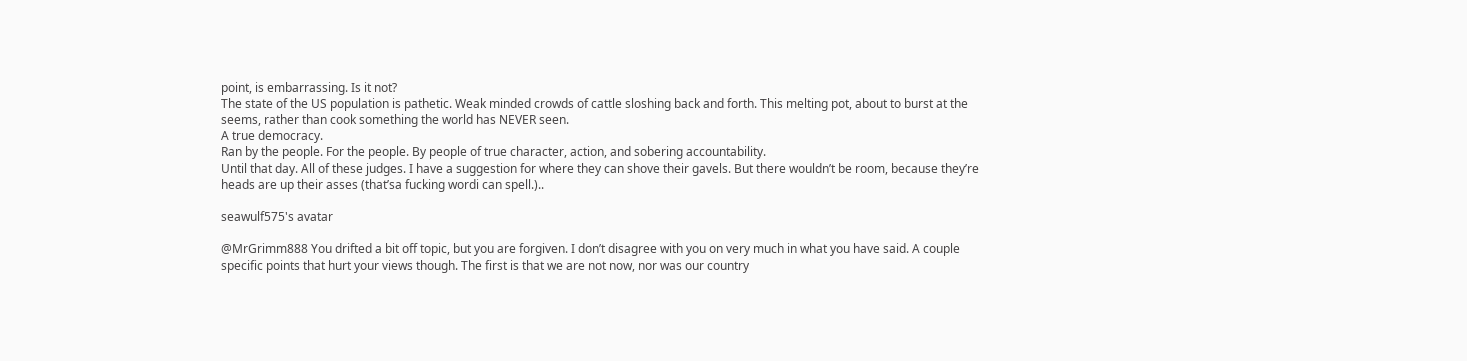point, is embarrassing. Is it not?
The state of the US population is pathetic. Weak minded crowds of cattle sloshing back and forth. This melting pot, about to burst at the seems, rather than cook something the world has NEVER seen.
A true democracy.
Ran by the people. For the people. By people of true character, action, and sobering accountability.
Until that day. All of these judges. I have a suggestion for where they can shove their gavels. But there wouldn’t be room, because they’re heads are up their asses (that’sa fucking wordi can spell.)..

seawulf575's avatar

@MrGrimm888 You drifted a bit off topic, but you are forgiven. I don’t disagree with you on very much in what you have said. A couple specific points that hurt your views though. The first is that we are not now, nor was our country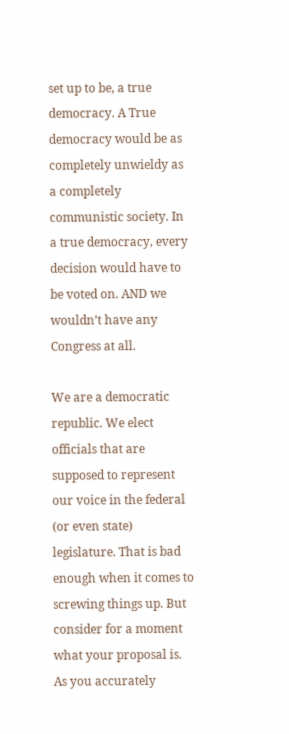set up to be, a true democracy. A True democracy would be as completely unwieldy as a completely communistic society. In a true democracy, every decision would have to be voted on. AND we wouldn’t have any Congress at all.

We are a democratic republic. We elect officials that are supposed to represent our voice in the federal (or even state) legislature. That is bad enough when it comes to screwing things up. But consider for a moment what your proposal is. As you accurately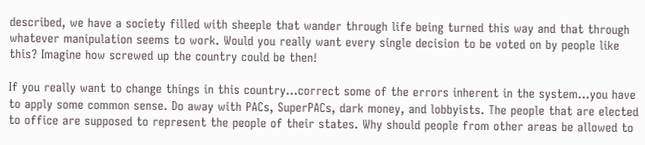described, we have a society filled with sheeple that wander through life being turned this way and that through whatever manipulation seems to work. Would you really want every single decision to be voted on by people like this? Imagine how screwed up the country could be then!

If you really want to change things in this country…correct some of the errors inherent in the system…you have to apply some common sense. Do away with PACs, SuperPACs, dark money, and lobbyists. The people that are elected to office are supposed to represent the people of their states. Why should people from other areas be allowed to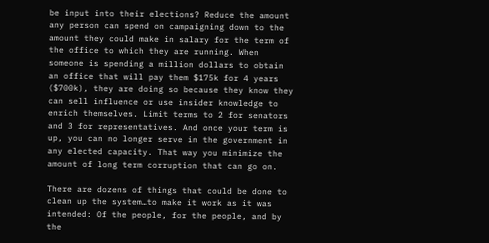be input into their elections? Reduce the amount any person can spend on campaigning down to the amount they could make in salary for the term of the office to which they are running. When someone is spending a million dollars to obtain an office that will pay them $175k for 4 years ($700k), they are doing so because they know they can sell influence or use insider knowledge to enrich themselves. Limit terms to 2 for senators and 3 for representatives. And once your term is up, you can no longer serve in the government in any elected capacity. That way you minimize the amount of long term corruption that can go on.

There are dozens of things that could be done to clean up the system…to make it work as it was intended: Of the people, for the people, and by the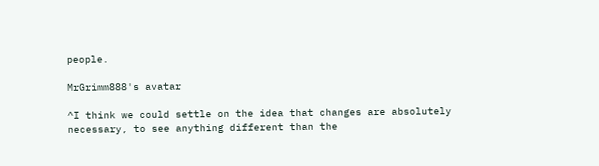people.

MrGrimm888's avatar

^I think we could settle on the idea that changes are absolutely necessary, to see anything different than the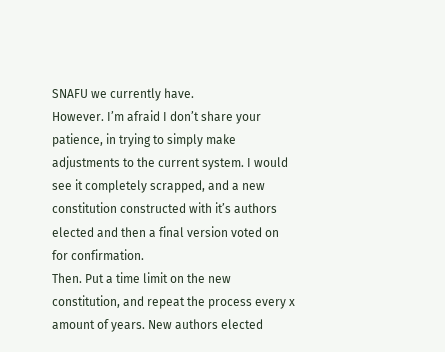SNAFU we currently have.
However. I’m afraid I don’t share your patience, in trying to simply make adjustments to the current system. I would see it completely scrapped, and a new constitution constructed with it’s authors elected and then a final version voted on for confirmation.
Then. Put a time limit on the new constitution, and repeat the process every x amount of years. New authors elected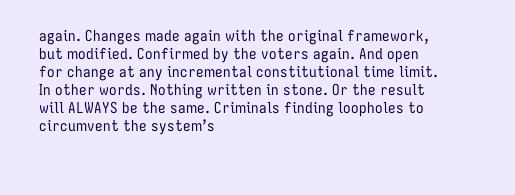again. Changes made again with the original framework, but modified. Confirmed by the voters again. And open for change at any incremental constitutional time limit.
In other words. Nothing written in stone. Or the result will ALWAYS be the same. Criminals finding loopholes to circumvent the system’s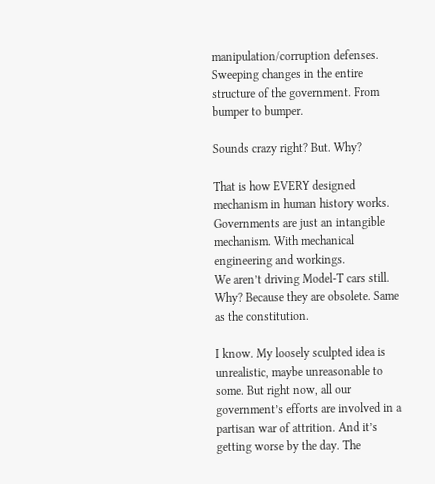manipulation/corruption defenses.
Sweeping changes in the entire structure of the government. From bumper to bumper.

Sounds crazy right? But. Why?

That is how EVERY designed mechanism in human history works. Governments are just an intangible mechanism. With mechanical engineering and workings.
We aren’t driving Model-T cars still. Why? Because they are obsolete. Same as the constitution.

I know. My loosely sculpted idea is unrealistic, maybe unreasonable to some. But right now, all our government’s efforts are involved in a partisan war of attrition. And it’s getting worse by the day. The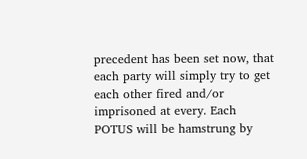precedent has been set now, that each party will simply try to get each other fired and/or imprisoned at every. Each POTUS will be hamstrung by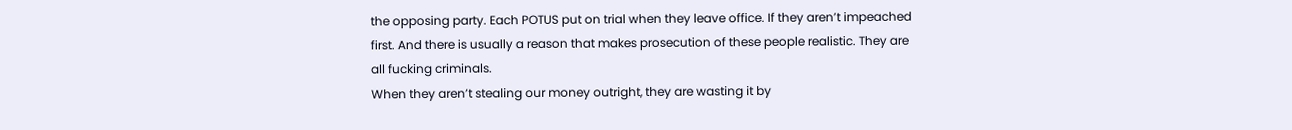the opposing party. Each POTUS put on trial when they leave office. If they aren’t impeached first. And there is usually a reason that makes prosecution of these people realistic. They are all fucking criminals.
When they aren’t stealing our money outright, they are wasting it by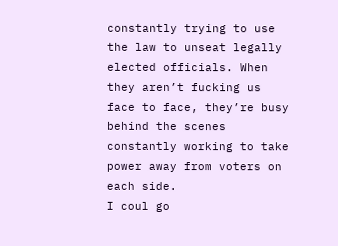constantly trying to use the law to unseat legally elected officials. When they aren’t fucking us face to face, they’re busy behind the scenes constantly working to take power away from voters on each side.
I coul go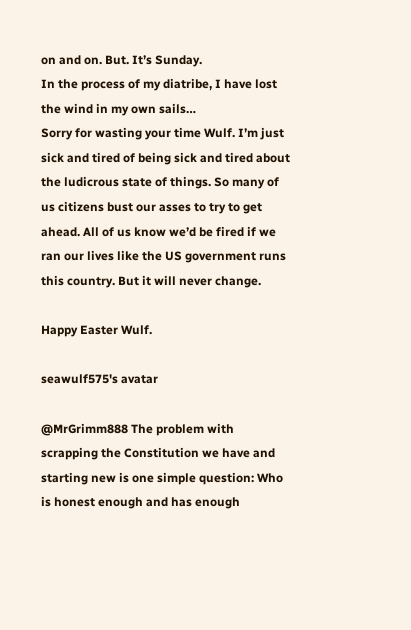on and on. But. It’s Sunday.
In the process of my diatribe, I have lost the wind in my own sails…
Sorry for wasting your time Wulf. I’m just sick and tired of being sick and tired about the ludicrous state of things. So many of us citizens bust our asses to try to get ahead. All of us know we’d be fired if we ran our lives like the US government runs this country. But it will never change.

Happy Easter Wulf.

seawulf575's avatar

@MrGrimm888 The problem with scrapping the Constitution we have and starting new is one simple question: Who is honest enough and has enough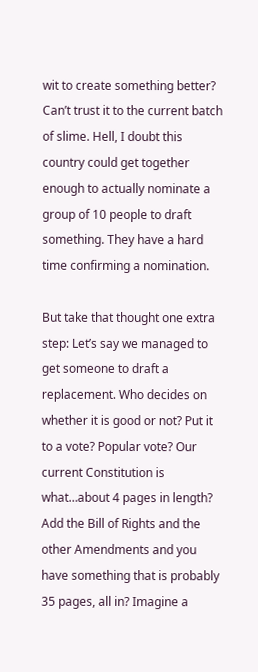wit to create something better? Can’t trust it to the current batch of slime. Hell, I doubt this country could get together enough to actually nominate a group of 10 people to draft something. They have a hard time confirming a nomination.

But take that thought one extra step: Let’s say we managed to get someone to draft a replacement. Who decides on whether it is good or not? Put it to a vote? Popular vote? Our current Constitution is what…about 4 pages in length? Add the Bill of Rights and the other Amendments and you have something that is probably 35 pages, all in? Imagine a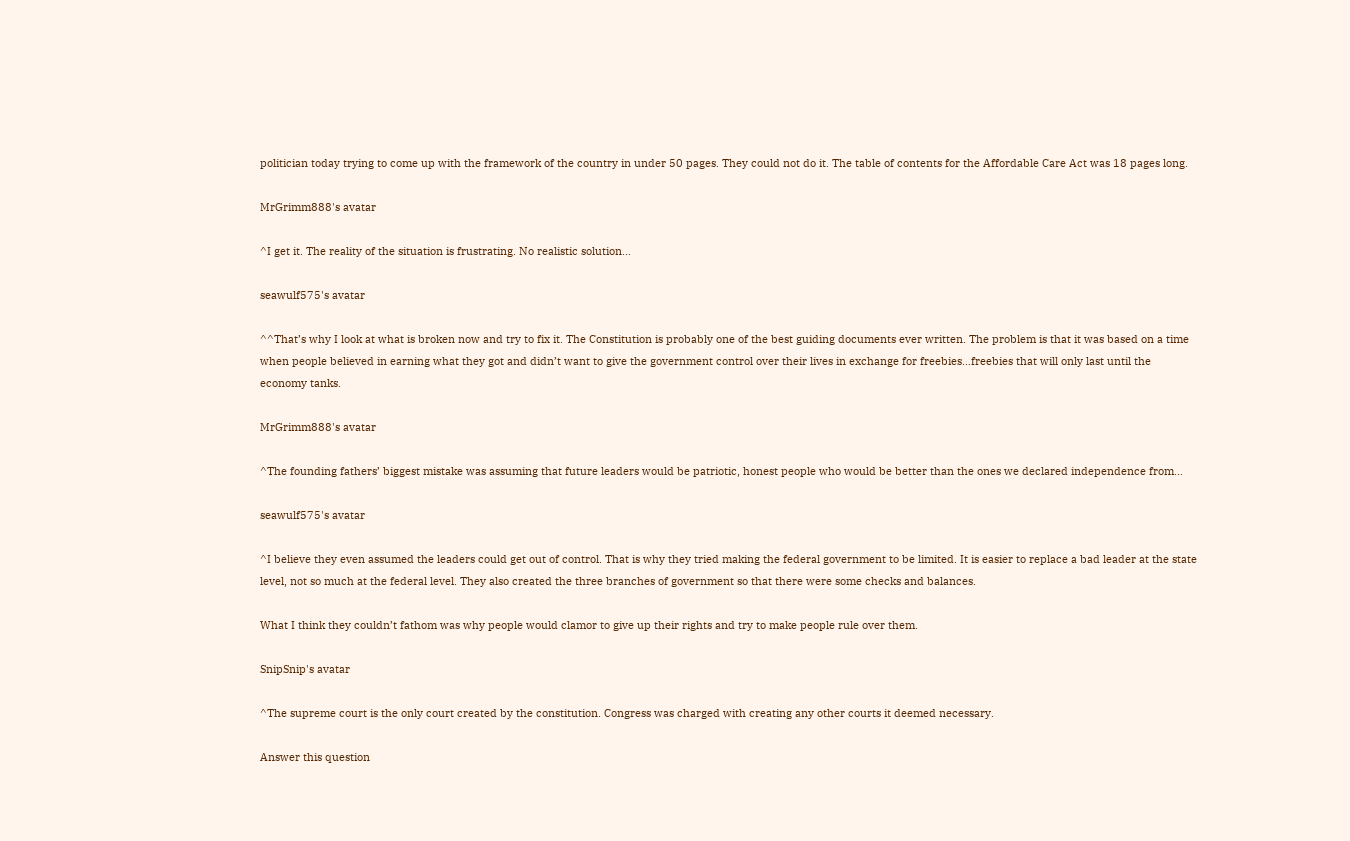politician today trying to come up with the framework of the country in under 50 pages. They could not do it. The table of contents for the Affordable Care Act was 18 pages long.

MrGrimm888's avatar

^I get it. The reality of the situation is frustrating. No realistic solution…

seawulf575's avatar

^^That’s why I look at what is broken now and try to fix it. The Constitution is probably one of the best guiding documents ever written. The problem is that it was based on a time when people believed in earning what they got and didn’t want to give the government control over their lives in exchange for freebies…freebies that will only last until the economy tanks.

MrGrimm888's avatar

^The founding fathers’ biggest mistake was assuming that future leaders would be patriotic, honest people who would be better than the ones we declared independence from…

seawulf575's avatar

^I believe they even assumed the leaders could get out of control. That is why they tried making the federal government to be limited. It is easier to replace a bad leader at the state level, not so much at the federal level. They also created the three branches of government so that there were some checks and balances.

What I think they couldn’t fathom was why people would clamor to give up their rights and try to make people rule over them.

SnipSnip's avatar

^The supreme court is the only court created by the constitution. Congress was charged with creating any other courts it deemed necessary.

Answer this question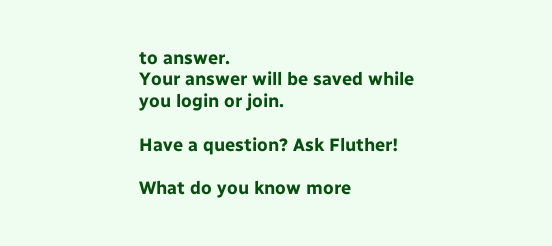to answer.
Your answer will be saved while you login or join.

Have a question? Ask Fluther!

What do you know more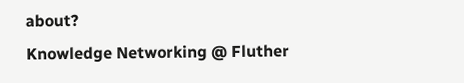about?
Knowledge Networking @ Fluther